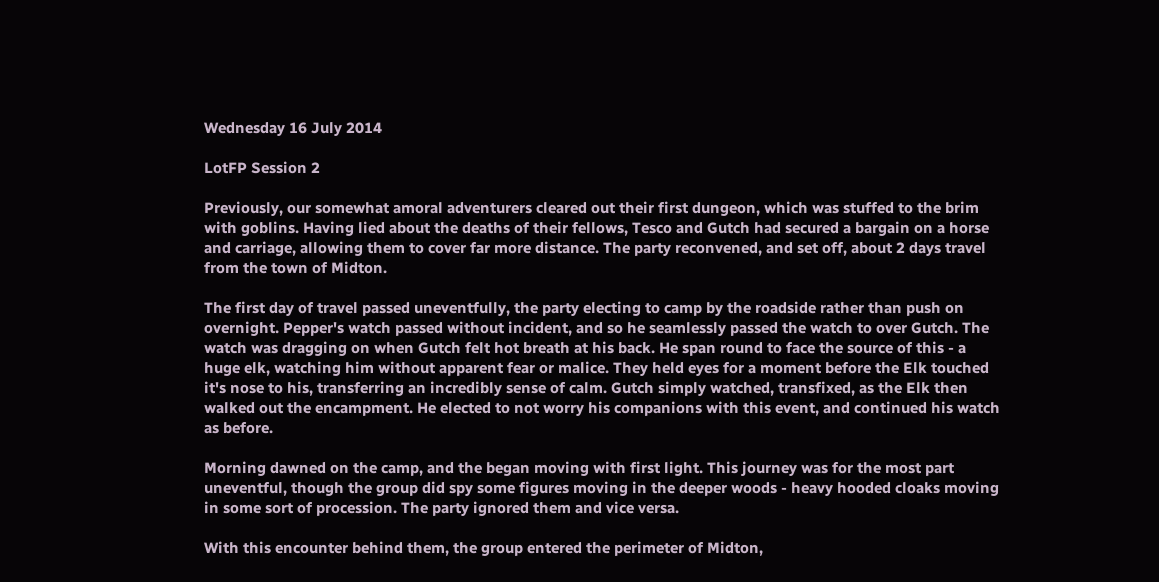Wednesday 16 July 2014

LotFP Session 2

Previously, our somewhat amoral adventurers cleared out their first dungeon, which was stuffed to the brim with goblins. Having lied about the deaths of their fellows, Tesco and Gutch had secured a bargain on a horse and carriage, allowing them to cover far more distance. The party reconvened, and set off, about 2 days travel from the town of Midton.

The first day of travel passed uneventfully, the party electing to camp by the roadside rather than push on overnight. Pepper's watch passed without incident, and so he seamlessly passed the watch to over Gutch. The watch was dragging on when Gutch felt hot breath at his back. He span round to face the source of this - a huge elk, watching him without apparent fear or malice. They held eyes for a moment before the Elk touched it's nose to his, transferring an incredibly sense of calm. Gutch simply watched, transfixed, as the Elk then walked out the encampment. He elected to not worry his companions with this event, and continued his watch as before.

Morning dawned on the camp, and the began moving with first light. This journey was for the most part uneventful, though the group did spy some figures moving in the deeper woods - heavy hooded cloaks moving in some sort of procession. The party ignored them and vice versa.

With this encounter behind them, the group entered the perimeter of Midton,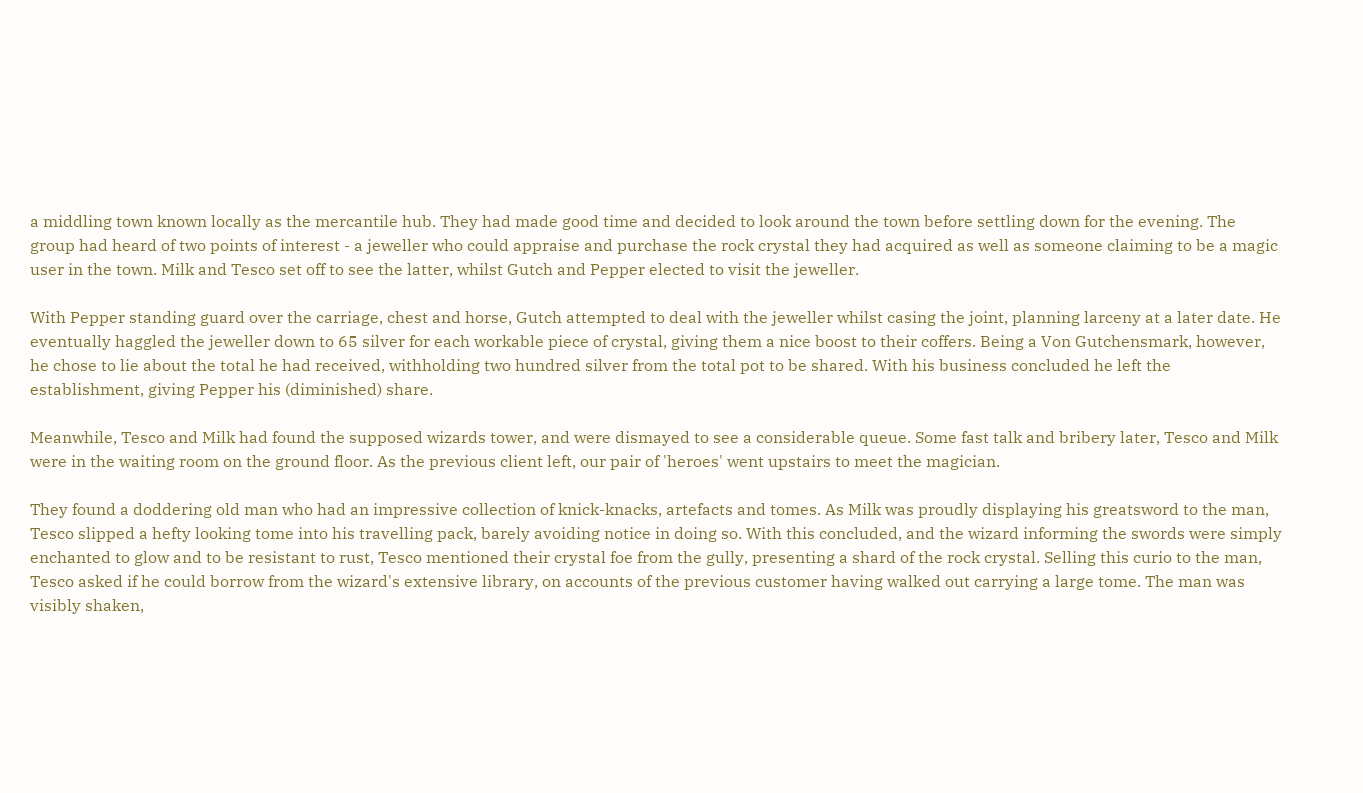a middling town known locally as the mercantile hub. They had made good time and decided to look around the town before settling down for the evening. The group had heard of two points of interest - a jeweller who could appraise and purchase the rock crystal they had acquired as well as someone claiming to be a magic user in the town. Milk and Tesco set off to see the latter, whilst Gutch and Pepper elected to visit the jeweller.

With Pepper standing guard over the carriage, chest and horse, Gutch attempted to deal with the jeweller whilst casing the joint, planning larceny at a later date. He eventually haggled the jeweller down to 65 silver for each workable piece of crystal, giving them a nice boost to their coffers. Being a Von Gutchensmark, however, he chose to lie about the total he had received, withholding two hundred silver from the total pot to be shared. With his business concluded he left the establishment, giving Pepper his (diminished) share.

Meanwhile, Tesco and Milk had found the supposed wizards tower, and were dismayed to see a considerable queue. Some fast talk and bribery later, Tesco and Milk were in the waiting room on the ground floor. As the previous client left, our pair of 'heroes' went upstairs to meet the magician.

They found a doddering old man who had an impressive collection of knick-knacks, artefacts and tomes. As Milk was proudly displaying his greatsword to the man, Tesco slipped a hefty looking tome into his travelling pack, barely avoiding notice in doing so. With this concluded, and the wizard informing the swords were simply enchanted to glow and to be resistant to rust, Tesco mentioned their crystal foe from the gully, presenting a shard of the rock crystal. Selling this curio to the man, Tesco asked if he could borrow from the wizard's extensive library, on accounts of the previous customer having walked out carrying a large tome. The man was visibly shaken,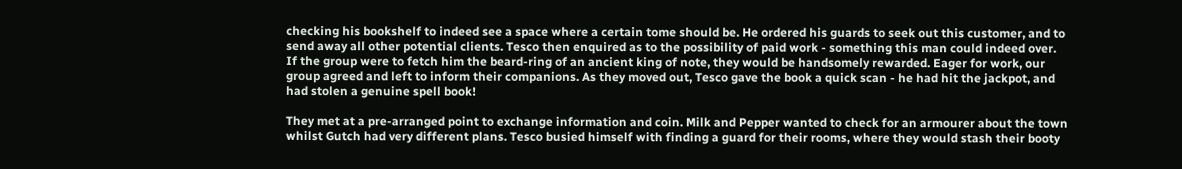checking his bookshelf to indeed see a space where a certain tome should be. He ordered his guards to seek out this customer, and to send away all other potential clients. Tesco then enquired as to the possibility of paid work - something this man could indeed over. If the group were to fetch him the beard-ring of an ancient king of note, they would be handsomely rewarded. Eager for work, our group agreed and left to inform their companions. As they moved out, Tesco gave the book a quick scan - he had hit the jackpot, and had stolen a genuine spell book!

They met at a pre-arranged point to exchange information and coin. Milk and Pepper wanted to check for an armourer about the town whilst Gutch had very different plans. Tesco busied himself with finding a guard for their rooms, where they would stash their booty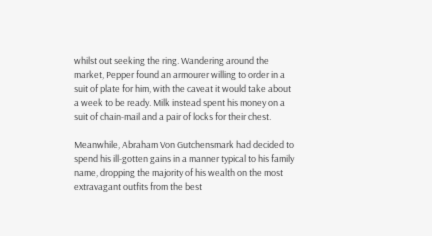whilst out seeking the ring. Wandering around the market, Pepper found an armourer willing to order in a suit of plate for him, with the caveat it would take about a week to be ready. Milk instead spent his money on a suit of chain-mail and a pair of locks for their chest.

Meanwhile, Abraham Von Gutchensmark had decided to spend his ill-gotten gains in a manner typical to his family name, dropping the majority of his wealth on the most extravagant outfits from the best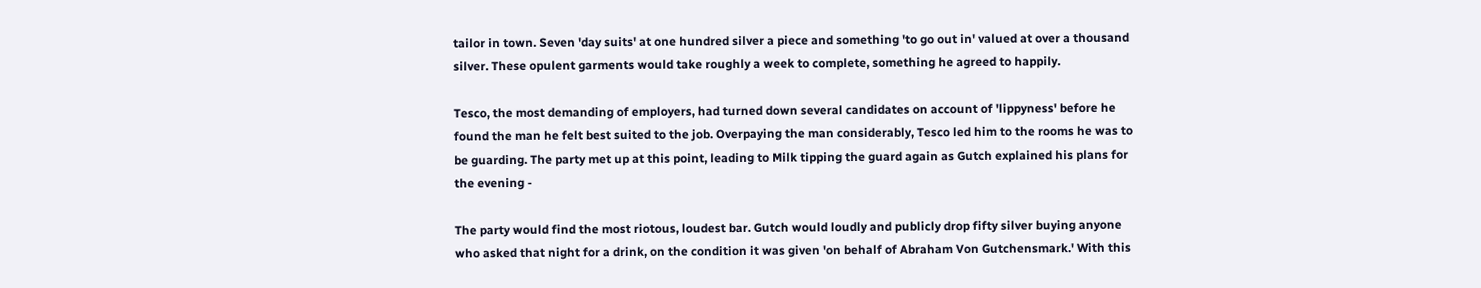tailor in town. Seven 'day suits' at one hundred silver a piece and something 'to go out in' valued at over a thousand silver. These opulent garments would take roughly a week to complete, something he agreed to happily.

Tesco, the most demanding of employers, had turned down several candidates on account of 'lippyness' before he found the man he felt best suited to the job. Overpaying the man considerably, Tesco led him to the rooms he was to be guarding. The party met up at this point, leading to Milk tipping the guard again as Gutch explained his plans for the evening -

The party would find the most riotous, loudest bar. Gutch would loudly and publicly drop fifty silver buying anyone who asked that night for a drink, on the condition it was given 'on behalf of Abraham Von Gutchensmark.' With this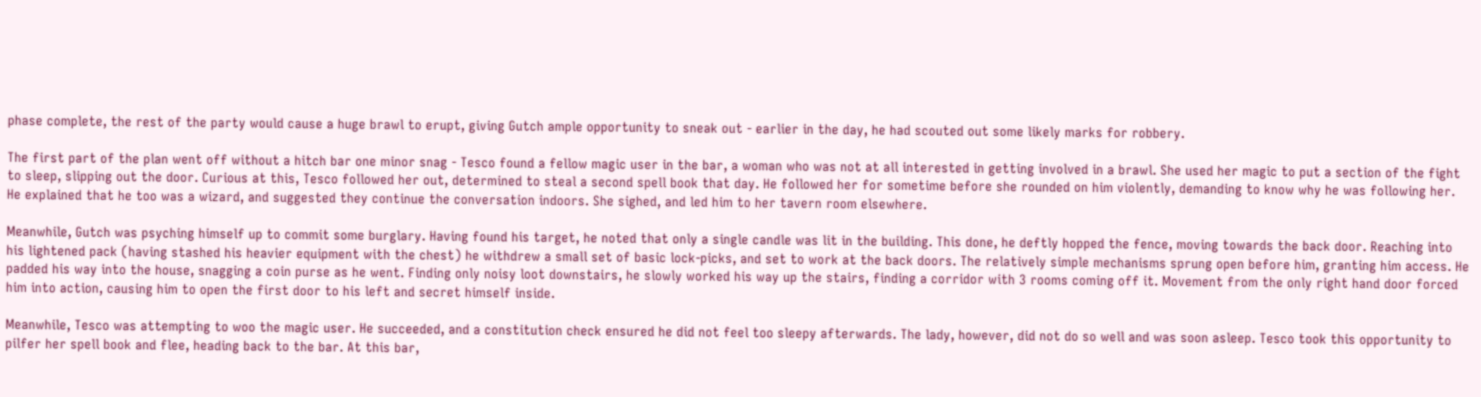phase complete, the rest of the party would cause a huge brawl to erupt, giving Gutch ample opportunity to sneak out - earlier in the day, he had scouted out some likely marks for robbery.

The first part of the plan went off without a hitch bar one minor snag - Tesco found a fellow magic user in the bar, a woman who was not at all interested in getting involved in a brawl. She used her magic to put a section of the fight to sleep, slipping out the door. Curious at this, Tesco followed her out, determined to steal a second spell book that day. He followed her for sometime before she rounded on him violently, demanding to know why he was following her. He explained that he too was a wizard, and suggested they continue the conversation indoors. She sighed, and led him to her tavern room elsewhere.

Meanwhile, Gutch was psyching himself up to commit some burglary. Having found his target, he noted that only a single candle was lit in the building. This done, he deftly hopped the fence, moving towards the back door. Reaching into his lightened pack (having stashed his heavier equipment with the chest) he withdrew a small set of basic lock-picks, and set to work at the back doors. The relatively simple mechanisms sprung open before him, granting him access. He padded his way into the house, snagging a coin purse as he went. Finding only noisy loot downstairs, he slowly worked his way up the stairs, finding a corridor with 3 rooms coming off it. Movement from the only right hand door forced him into action, causing him to open the first door to his left and secret himself inside.

Meanwhile, Tesco was attempting to woo the magic user. He succeeded, and a constitution check ensured he did not feel too sleepy afterwards. The lady, however, did not do so well and was soon asleep. Tesco took this opportunity to pilfer her spell book and flee, heading back to the bar. At this bar,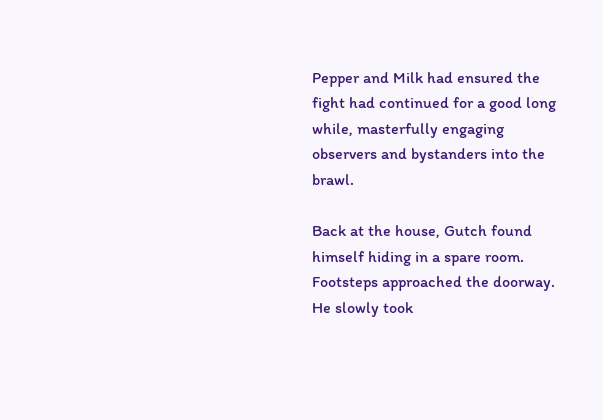Pepper and Milk had ensured the fight had continued for a good long while, masterfully engaging observers and bystanders into the brawl.

Back at the house, Gutch found himself hiding in a spare room. Footsteps approached the doorway. He slowly took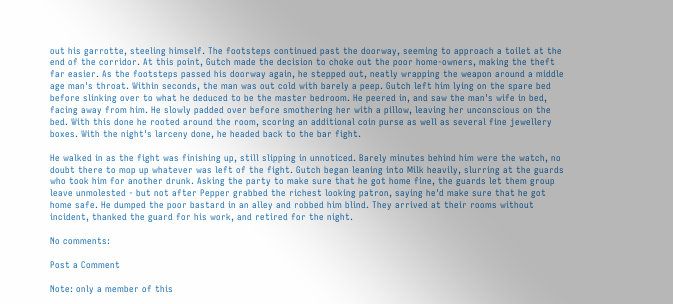out his garrotte, steeling himself. The footsteps continued past the doorway, seeming to approach a toilet at the end of the corridor. At this point, Gutch made the decision to choke out the poor home-owners, making the theft far easier. As the footsteps passed his doorway again, he stepped out, neatly wrapping the weapon around a middle age man's throat. Within seconds, the man was out cold with barely a peep. Gutch left him lying on the spare bed before slinking over to what he deduced to be the master bedroom. He peered in, and saw the man's wife in bed, facing away from him. He slowly padded over before smothering her with a pillow, leaving her unconscious on the bed. With this done he rooted around the room, scoring an additional coin purse as well as several fine jewellery boxes. With the night's larceny done, he headed back to the bar fight.

He walked in as the fight was finishing up, still slipping in unnoticed. Barely minutes behind him were the watch, no doubt there to mop up whatever was left of the fight. Gutch began leaning into Milk heavily, slurring at the guards who took him for another drunk. Asking the party to make sure that he got home fine, the guards let them group leave unmolested - but not after Pepper grabbed the richest looking patron, saying he'd make sure that he got home safe. He dumped the poor bastard in an alley and robbed him blind. They arrived at their rooms without incident, thanked the guard for his work, and retired for the night.

No comments:

Post a Comment

Note: only a member of this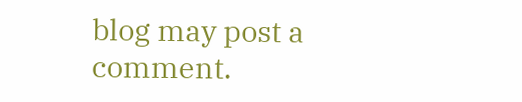blog may post a comment.